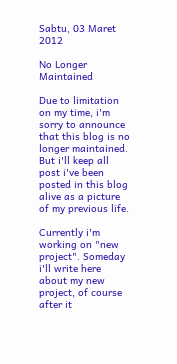Sabtu, 03 Maret 2012

No Longer Maintained

Due to limitation on my time, i'm sorry to announce that this blog is no longer maintained. But i'll keep all post i've been posted in this blog alive as a picture of my previous life.

Currently i'm working on "new project". Someday i'll write here about my new project, of course after it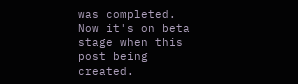was completed. Now it's on beta stage when this post being created.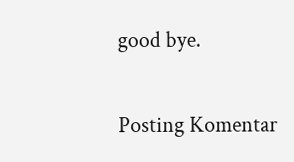good bye.


Posting Komentar